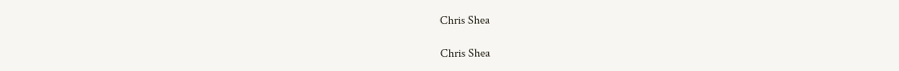Chris Shea

Chris Shea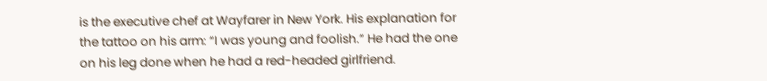is the executive chef at Wayfarer in New York. His explanation for the tattoo on his arm: “I was young and foolish.” He had the one on his leg done when he had a red-headed girlfriend.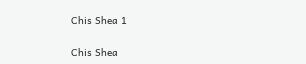Chis Shea 1

Chis Shea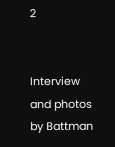2


Interview and photos by Battman